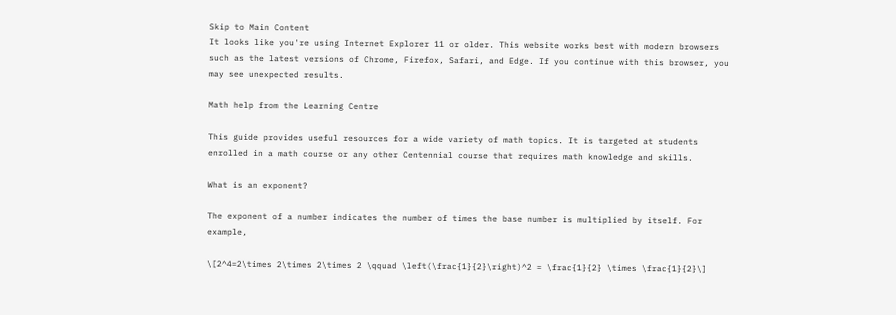Skip to Main Content
It looks like you're using Internet Explorer 11 or older. This website works best with modern browsers such as the latest versions of Chrome, Firefox, Safari, and Edge. If you continue with this browser, you may see unexpected results.

Math help from the Learning Centre

This guide provides useful resources for a wide variety of math topics. It is targeted at students enrolled in a math course or any other Centennial course that requires math knowledge and skills.

What is an exponent?

The exponent of a number indicates the number of times the base number is multiplied by itself. For example,

\[2^4=2\times 2\times 2\times 2 \qquad \left(\frac{1}{2}\right)^2 = \frac{1}{2} \times \frac{1}{2}\]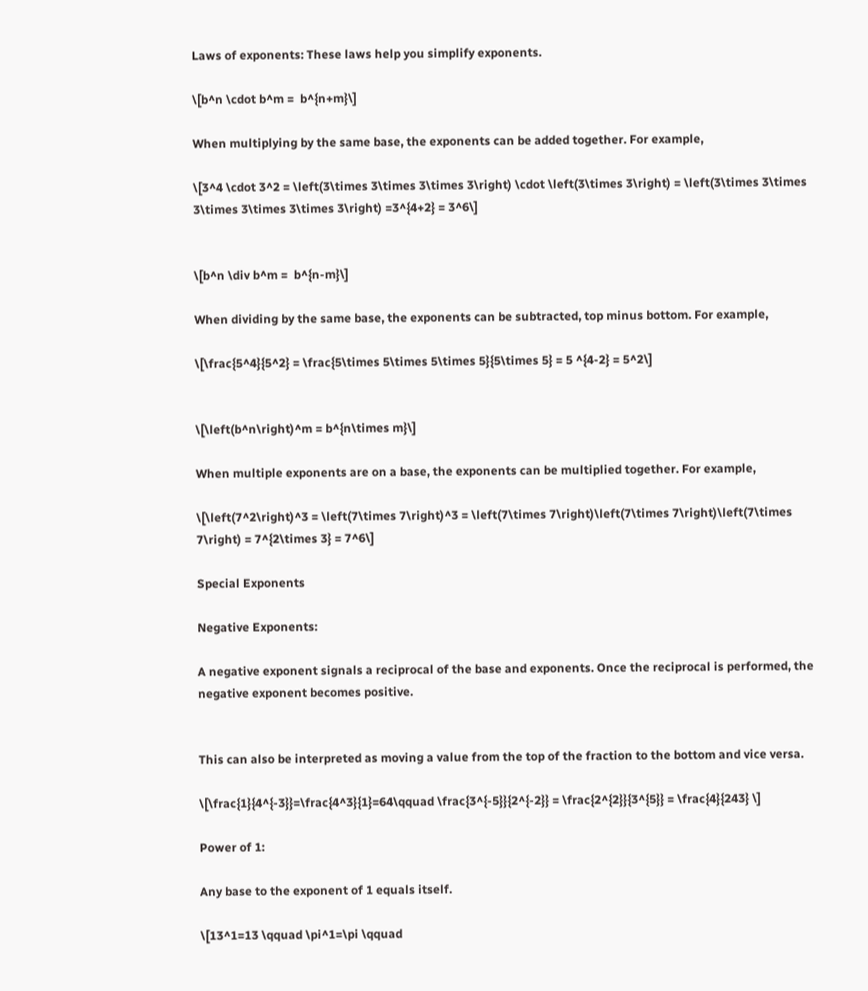Laws of exponents: These laws help you simplify exponents.

\[b^n \cdot b^m =  b^{n+m}\]

When multiplying by the same base, the exponents can be added together. For example,

\[3^4 \cdot 3^2 = \left(3\times 3\times 3\times 3\right) \cdot \left(3\times 3\right) = \left(3\times 3\times 3\times 3\times 3\times 3\right) =3^{4+2} = 3^6\]


\[b^n \div b^m =  b^{n-m}\]

When dividing by the same base, the exponents can be subtracted, top minus bottom. For example,

\[\frac{5^4}{5^2} = \frac{5\times 5\times 5\times 5}{5\times 5} = 5 ^{4-2} = 5^2\]


\[\left(b^n\right)^m = b^{n\times m}\]

When multiple exponents are on a base, the exponents can be multiplied together. For example,

\[\left(7^2\right)^3 = \left(7\times 7\right)^3 = \left(7\times 7\right)\left(7\times 7\right)\left(7\times 7\right) = 7^{2\times 3} = 7^6\]

Special Exponents

Negative Exponents:

A negative exponent signals a reciprocal of the base and exponents. Once the reciprocal is performed, the negative exponent becomes positive.


This can also be interpreted as moving a value from the top of the fraction to the bottom and vice versa.

\[\frac{1}{4^{-3}}=\frac{4^3}{1}=64\qquad \frac{3^{-5}}{2^{-2}} = \frac{2^{2}}{3^{5}} = \frac{4}{243} \]

Power of 1:

Any base to the exponent of 1 equals itself.

\[13^1=13 \qquad \pi^1=\pi \qquad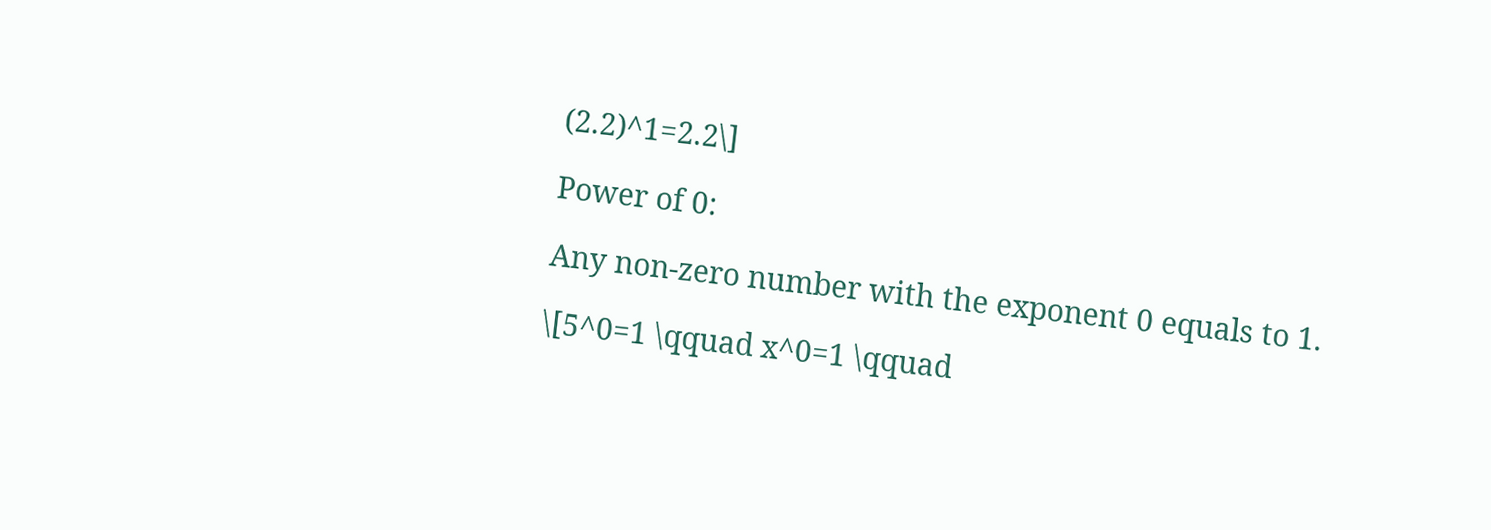(2.2)^1=2.2\]

Power of 0:

Any non-zero number with the exponent 0 equals to 1.

\[5^0=1 \qquad x^0=1 \qquad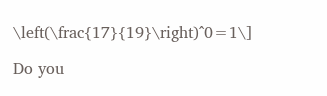\left(\frac{17}{19}\right)^0=1\]

Do you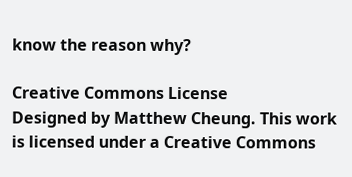know the reason why?

Creative Commons License
Designed by Matthew Cheung. This work is licensed under a Creative Commons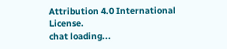Attribution 4.0 International License.
chat loading...